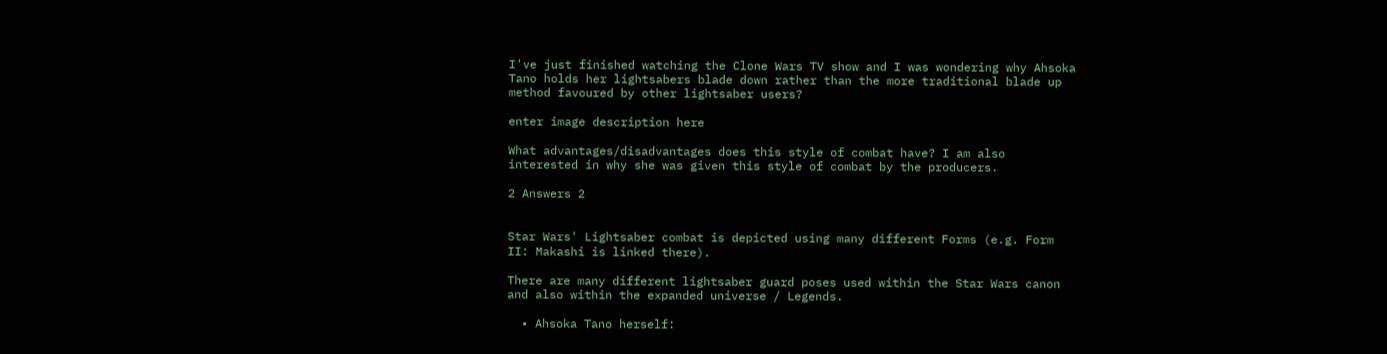I've just finished watching the Clone Wars TV show and I was wondering why Ahsoka Tano holds her lightsabers blade down rather than the more traditional blade up method favoured by other lightsaber users?

enter image description here

What advantages/disadvantages does this style of combat have? I am also interested in why she was given this style of combat by the producers.

2 Answers 2


Star Wars' Lightsaber combat is depicted using many different Forms (e.g. Form II: Makashi is linked there).

There are many different lightsaber guard poses used within the Star Wars canon and also within the expanded universe / Legends.

  • Ahsoka Tano herself: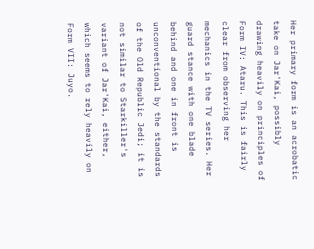Her primary form is an acrobatic take on Jar'Kai, possibly drawing heavily on principles of Form IV: Ataru. This is fairly clear from observing her mechanics in the TV series. Her guard stance with one blade behind and one in front is unconventional by the standards of the Old Republic Jedi; it is not similar to Starkiller's variant of Jar'Kai, either, which seems to rely heavily on Form VII: Juyo.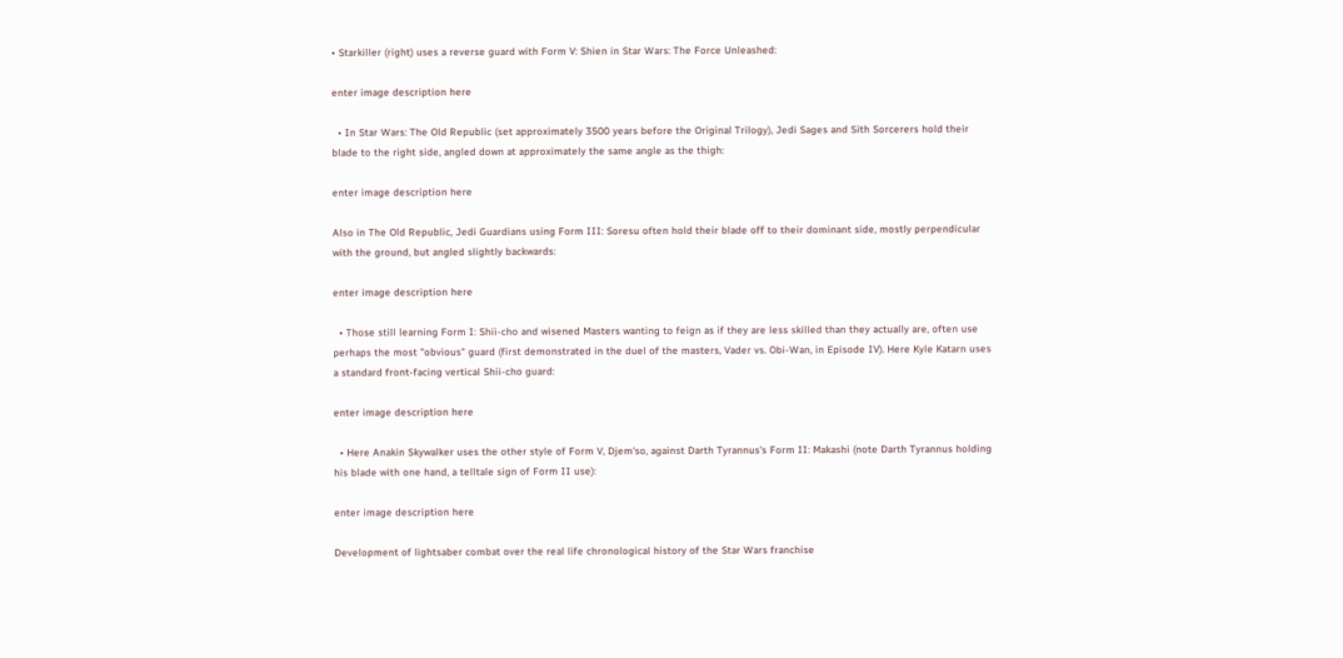• Starkiller (right) uses a reverse guard with Form V: Shien in Star Wars: The Force Unleashed:

enter image description here

  • In Star Wars: The Old Republic (set approximately 3500 years before the Original Trilogy), Jedi Sages and Sith Sorcerers hold their blade to the right side, angled down at approximately the same angle as the thigh:

enter image description here

Also in The Old Republic, Jedi Guardians using Form III: Soresu often hold their blade off to their dominant side, mostly perpendicular with the ground, but angled slightly backwards:

enter image description here

  • Those still learning Form I: Shii-cho and wisened Masters wanting to feign as if they are less skilled than they actually are, often use perhaps the most "obvious" guard (first demonstrated in the duel of the masters, Vader vs. Obi-Wan, in Episode IV). Here Kyle Katarn uses a standard front-facing vertical Shii-cho guard:

enter image description here

  • Here Anakin Skywalker uses the other style of Form V, Djem'so, against Darth Tyrannus's Form II: Makashi (note Darth Tyrannus holding his blade with one hand, a telltale sign of Form II use):

enter image description here

Development of lightsaber combat over the real life chronological history of the Star Wars franchise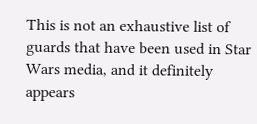This is not an exhaustive list of guards that have been used in Star Wars media, and it definitely appears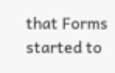that Forms started to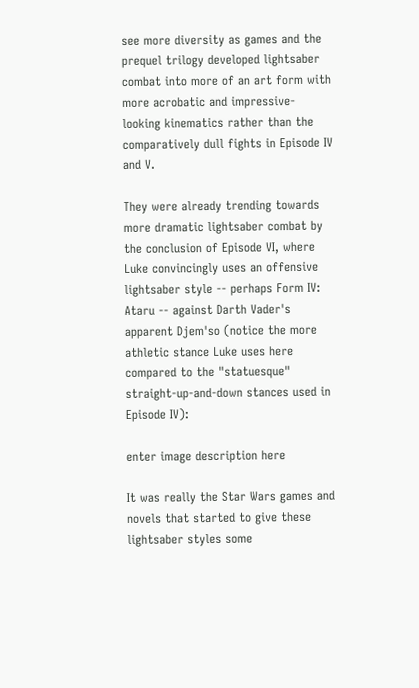see more diversity as games and the prequel trilogy developed lightsaber combat into more of an art form with more acrobatic and impressive-looking kinematics rather than the comparatively dull fights in Episode IV and V.

They were already trending towards more dramatic lightsaber combat by the conclusion of Episode VI, where Luke convincingly uses an offensive lightsaber style -- perhaps Form IV: Ataru -- against Darth Vader's apparent Djem'so (notice the more athletic stance Luke uses here compared to the "statuesque" straight-up-and-down stances used in Episode IV):

enter image description here

It was really the Star Wars games and novels that started to give these lightsaber styles some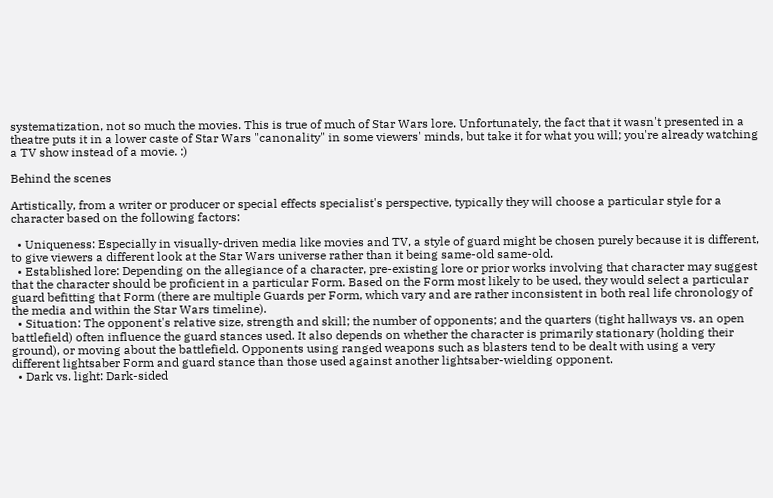systematization, not so much the movies. This is true of much of Star Wars lore. Unfortunately, the fact that it wasn't presented in a theatre puts it in a lower caste of Star Wars "canonality" in some viewers' minds, but take it for what you will; you're already watching a TV show instead of a movie. :)

Behind the scenes

Artistically, from a writer or producer or special effects specialist's perspective, typically they will choose a particular style for a character based on the following factors:

  • Uniqueness: Especially in visually-driven media like movies and TV, a style of guard might be chosen purely because it is different, to give viewers a different look at the Star Wars universe rather than it being same-old same-old.
  • Established lore: Depending on the allegiance of a character, pre-existing lore or prior works involving that character may suggest that the character should be proficient in a particular Form. Based on the Form most likely to be used, they would select a particular guard befitting that Form (there are multiple Guards per Form, which vary and are rather inconsistent in both real life chronology of the media and within the Star Wars timeline).
  • Situation: The opponent's relative size, strength and skill; the number of opponents; and the quarters (tight hallways vs. an open battlefield) often influence the guard stances used. It also depends on whether the character is primarily stationary (holding their ground), or moving about the battlefield. Opponents using ranged weapons such as blasters tend to be dealt with using a very different lightsaber Form and guard stance than those used against another lightsaber-wielding opponent.
  • Dark vs. light: Dark-sided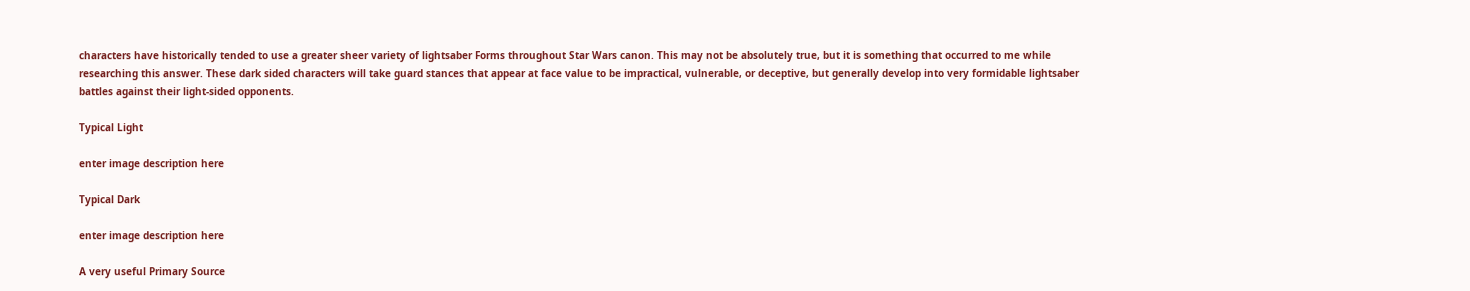characters have historically tended to use a greater sheer variety of lightsaber Forms throughout Star Wars canon. This may not be absolutely true, but it is something that occurred to me while researching this answer. These dark sided characters will take guard stances that appear at face value to be impractical, vulnerable, or deceptive, but generally develop into very formidable lightsaber battles against their light-sided opponents.

Typical Light

enter image description here

Typical Dark

enter image description here

A very useful Primary Source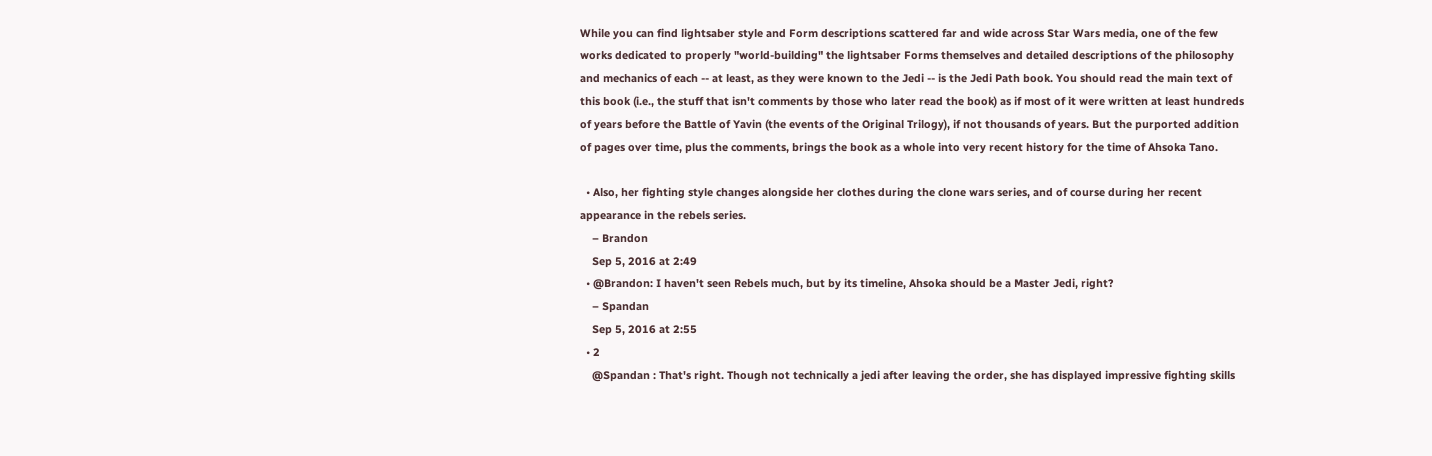While you can find lightsaber style and Form descriptions scattered far and wide across Star Wars media, one of the few works dedicated to properly "world-building" the lightsaber Forms themselves and detailed descriptions of the philosophy and mechanics of each -- at least, as they were known to the Jedi -- is the Jedi Path book. You should read the main text of this book (i.e., the stuff that isn't comments by those who later read the book) as if most of it were written at least hundreds of years before the Battle of Yavin (the events of the Original Trilogy), if not thousands of years. But the purported addition of pages over time, plus the comments, brings the book as a whole into very recent history for the time of Ahsoka Tano.

  • Also, her fighting style changes alongside her clothes during the clone wars series, and of course during her recent appearance in the rebels series.
    – Brandon
    Sep 5, 2016 at 2:49
  • @Brandon: I haven't seen Rebels much, but by its timeline, Ahsoka should be a Master Jedi, right?
    – Spandan
    Sep 5, 2016 at 2:55
  • 2
    @Spandan : That's right. Though not technically a jedi after leaving the order, she has displayed impressive fighting skills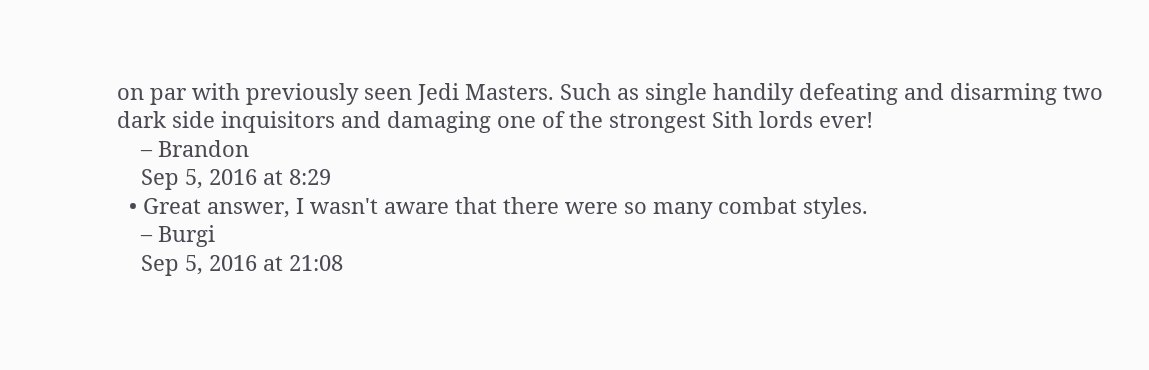on par with previously seen Jedi Masters. Such as single handily defeating and disarming two dark side inquisitors and damaging one of the strongest Sith lords ever!
    – Brandon
    Sep 5, 2016 at 8:29
  • Great answer, I wasn't aware that there were so many combat styles.
    – Burgi
    Sep 5, 2016 at 21:08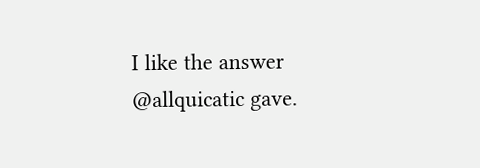I like the answer @allquicatic gave.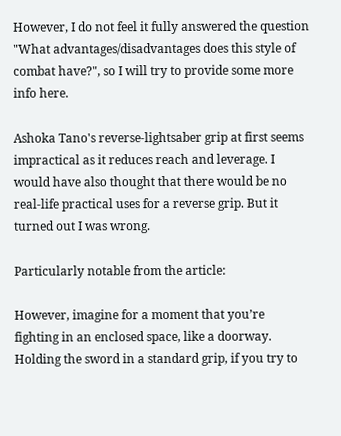However, I do not feel it fully answered the question "What advantages/disadvantages does this style of combat have?", so I will try to provide some more info here.

Ashoka Tano's reverse-lightsaber grip at first seems impractical as it reduces reach and leverage. I would have also thought that there would be no real-life practical uses for a reverse grip. But it turned out I was wrong.

Particularly notable from the article:

However, imagine for a moment that you’re fighting in an enclosed space, like a doorway. Holding the sword in a standard grip, if you try to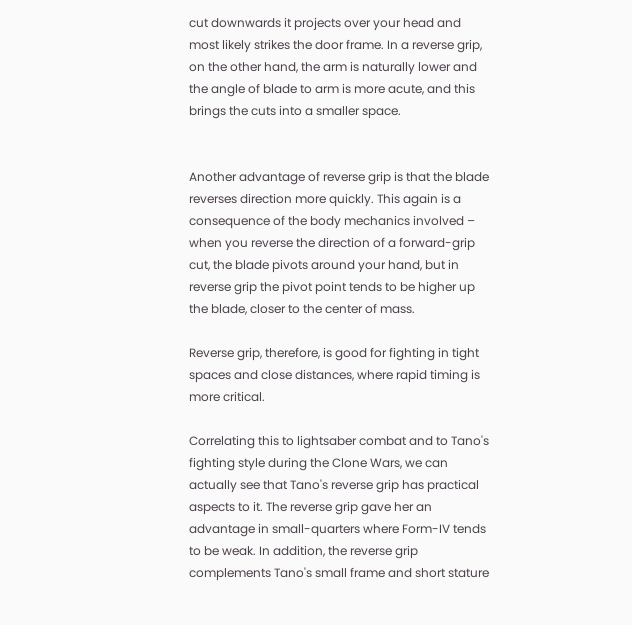cut downwards it projects over your head and most likely strikes the door frame. In a reverse grip, on the other hand, the arm is naturally lower and the angle of blade to arm is more acute, and this brings the cuts into a smaller space.


Another advantage of reverse grip is that the blade reverses direction more quickly. This again is a consequence of the body mechanics involved – when you reverse the direction of a forward-grip cut, the blade pivots around your hand, but in reverse grip the pivot point tends to be higher up the blade, closer to the center of mass.

Reverse grip, therefore, is good for fighting in tight spaces and close distances, where rapid timing is more critical.

Correlating this to lightsaber combat and to Tano's fighting style during the Clone Wars, we can actually see that Tano's reverse grip has practical aspects to it. The reverse grip gave her an advantage in small-quarters where Form-IV tends to be weak. In addition, the reverse grip complements Tano's small frame and short stature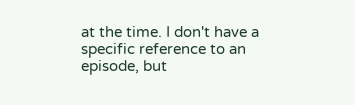at the time. I don't have a specific reference to an episode, but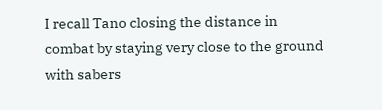I recall Tano closing the distance in combat by staying very close to the ground with sabers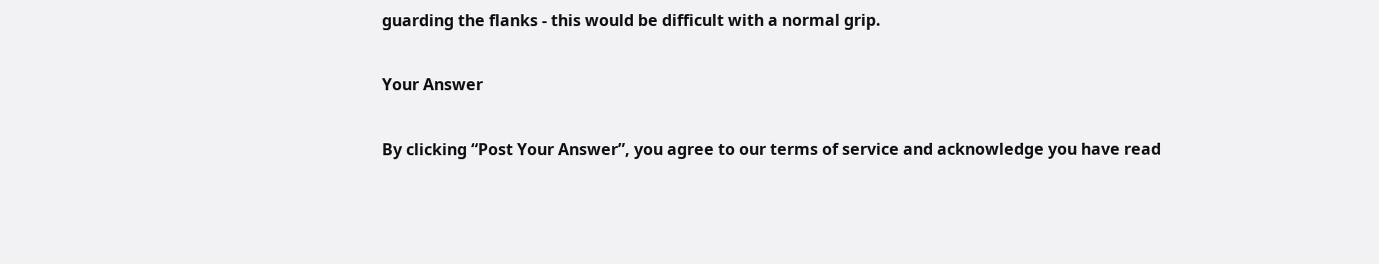guarding the flanks - this would be difficult with a normal grip.

Your Answer

By clicking “Post Your Answer”, you agree to our terms of service and acknowledge you have read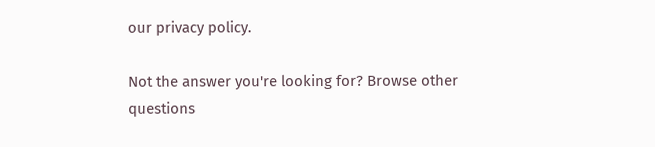our privacy policy.

Not the answer you're looking for? Browse other questions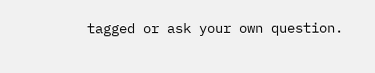tagged or ask your own question.